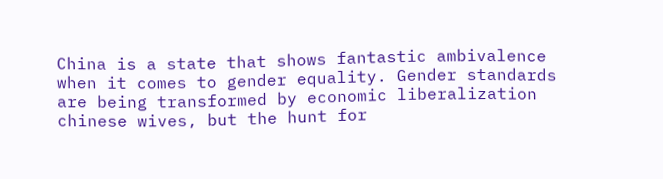China is a state that shows fantastic ambivalence when it comes to gender equality. Gender standards are being transformed by economic liberalization chinese wives, but the hunt for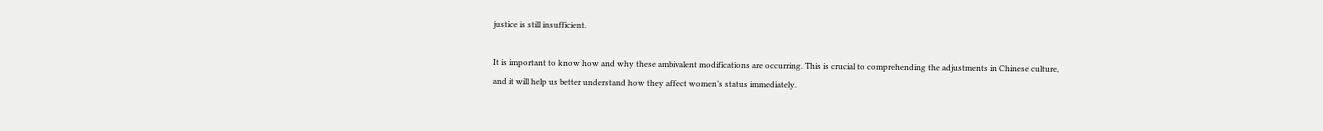justice is still insufficient.

It is important to know how and why these ambivalent modifications are occurring. This is crucial to comprehending the adjustments in Chinese culture, and it will help us better understand how they affect women’s status immediately.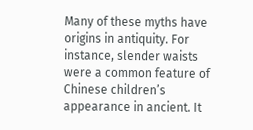Many of these myths have origins in antiquity. For instance, slender waists were a common feature of Chinese children’s appearance in ancient. It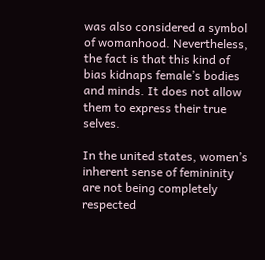was also considered a symbol of womanhood. Nevertheless, the fact is that this kind of bias kidnaps female’s bodies and minds. It does not allow them to express their true selves.

In the united states, women’s inherent sense of femininity are not being completely respected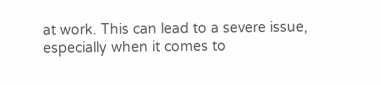at work. This can lead to a severe issue, especially when it comes to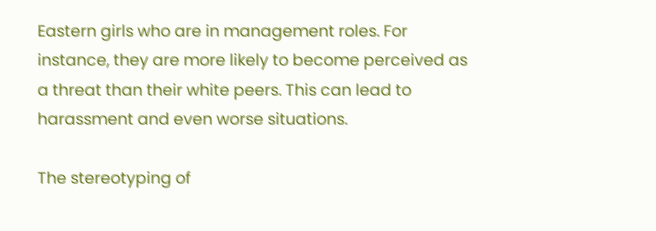Eastern girls who are in management roles. For instance, they are more likely to become perceived as a threat than their white peers. This can lead to harassment and even worse situations.

The stereotyping of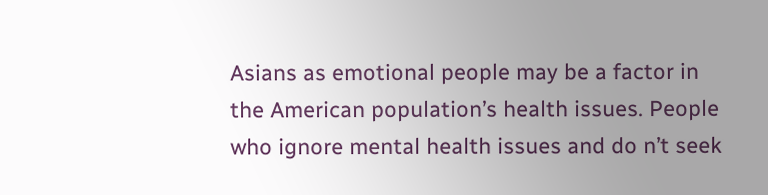Asians as emotional people may be a factor in the American population’s health issues. People who ignore mental health issues and do n’t seek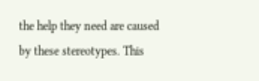the help they need are caused by these stereotypes. This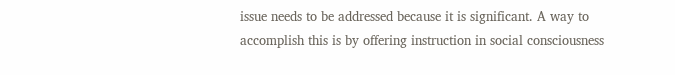issue needs to be addressed because it is significant. A way to accomplish this is by offering instruction in social consciousness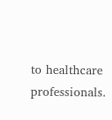to healthcare professionals.